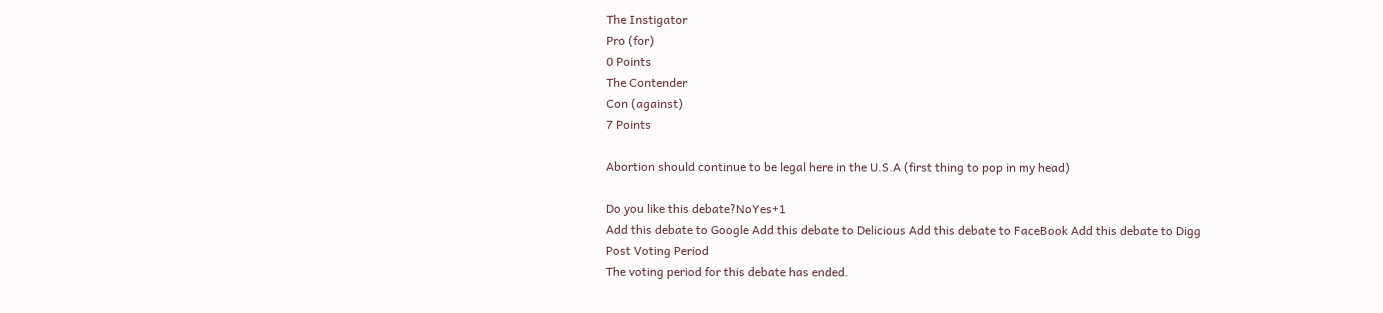The Instigator
Pro (for)
0 Points
The Contender
Con (against)
7 Points

Abortion should continue to be legal here in the U.S.A (first thing to pop in my head)

Do you like this debate?NoYes+1
Add this debate to Google Add this debate to Delicious Add this debate to FaceBook Add this debate to Digg
Post Voting Period
The voting period for this debate has ended.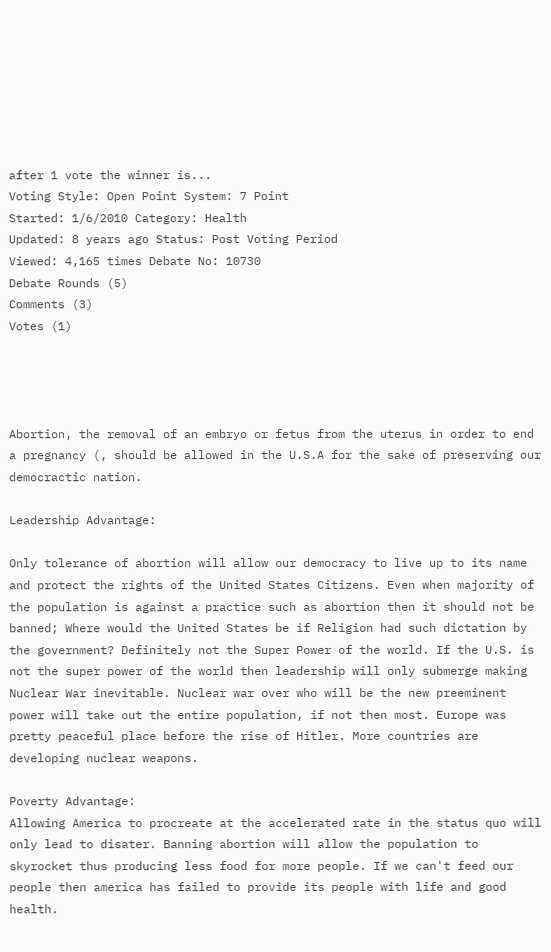after 1 vote the winner is...
Voting Style: Open Point System: 7 Point
Started: 1/6/2010 Category: Health
Updated: 8 years ago Status: Post Voting Period
Viewed: 4,165 times Debate No: 10730
Debate Rounds (5)
Comments (3)
Votes (1)




Abortion, the removal of an embryo or fetus from the uterus in order to end a pregnancy (, should be allowed in the U.S.A for the sake of preserving our democractic nation.

Leadership Advantage:

Only tolerance of abortion will allow our democracy to live up to its name and protect the rights of the United States Citizens. Even when majority of the population is against a practice such as abortion then it should not be banned; Where would the United States be if Religion had such dictation by the government? Definitely not the Super Power of the world. If the U.S. is not the super power of the world then leadership will only submerge making Nuclear War inevitable. Nuclear war over who will be the new preeminent power will take out the entire population, if not then most. Europe was pretty peaceful place before the rise of Hitler. More countries are developing nuclear weapons.

Poverty Advantage:
Allowing America to procreate at the accelerated rate in the status quo will only lead to disater. Banning abortion will allow the population to skyrocket thus producing less food for more people. If we can't feed our people then america has failed to provide its people with life and good health.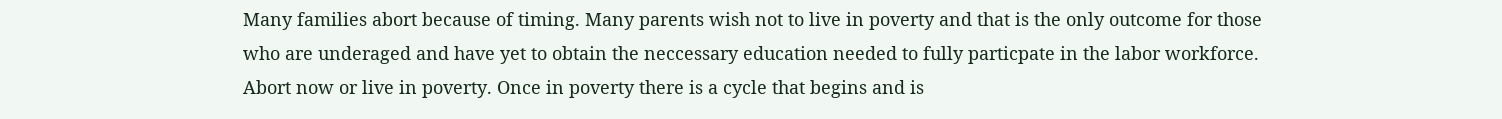Many families abort because of timing. Many parents wish not to live in poverty and that is the only outcome for those who are underaged and have yet to obtain the neccessary education needed to fully particpate in the labor workforce. Abort now or live in poverty. Once in poverty there is a cycle that begins and is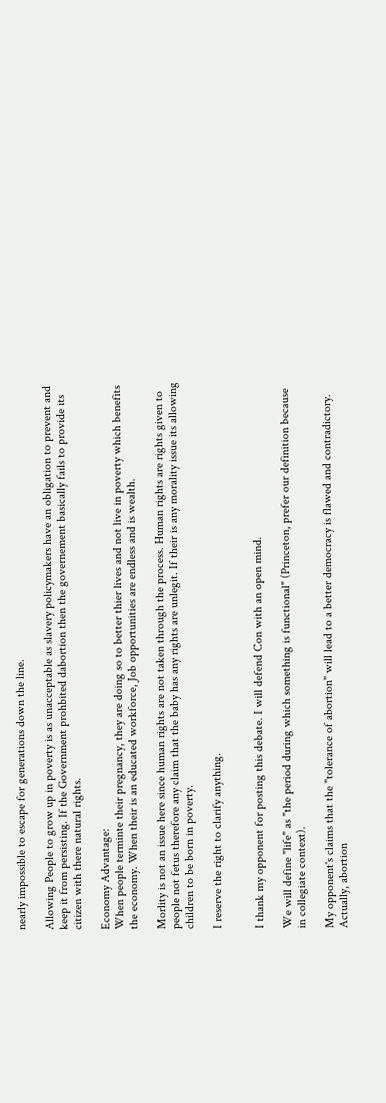nearly impossible to escape for generations down the line.

Allowing People to grow up in poverty is as unacceptable as slavery policymakers have an obligation to prevent and keep it from persisting. If the Government prohbited dabortion then the governement basically fails to provide its citizen with there natural rights.

Economy Advantage:
When people terminte their pregnancy, they are doing so to better thier lives and not live in poverty which benefits the economy. When their is an educated workforce, Job opportunities are endless and is wealth.

Morlity is not an issue here since human rights are not taken through the process. Human rights are rights given to people not fetus therefore any claim that the baby has any rights are unlegit. If their is any morality issue its allowing children to be born in poverty.

I reserve the right to clarify anything.


I thank my opponent for posting this debate. I will defend Con with an open mind.

We will define "life" as "the period during which something is functional" (Princeton, prefer our definition because in collegiate context).

My opponent's claims that the "tolerance of abortion" will lead to a better democracy is flawed and contradictory. Actually, abortion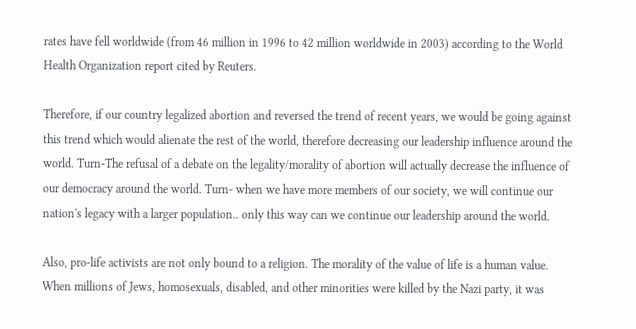rates have fell worldwide (from 46 million in 1996 to 42 million worldwide in 2003) according to the World Health Organization report cited by Reuters.

Therefore, if our country legalized abortion and reversed the trend of recent years, we would be going against this trend which would alienate the rest of the world, therefore decreasing our leadership influence around the world. Turn-The refusal of a debate on the legality/morality of abortion will actually decrease the influence of our democracy around the world. Turn- when we have more members of our society, we will continue our nation's legacy with a larger population.. only this way can we continue our leadership around the world.

Also, pro-life activists are not only bound to a religion. The morality of the value of life is a human value. When millions of Jews, homosexuals, disabled, and other minorities were killed by the Nazi party, it was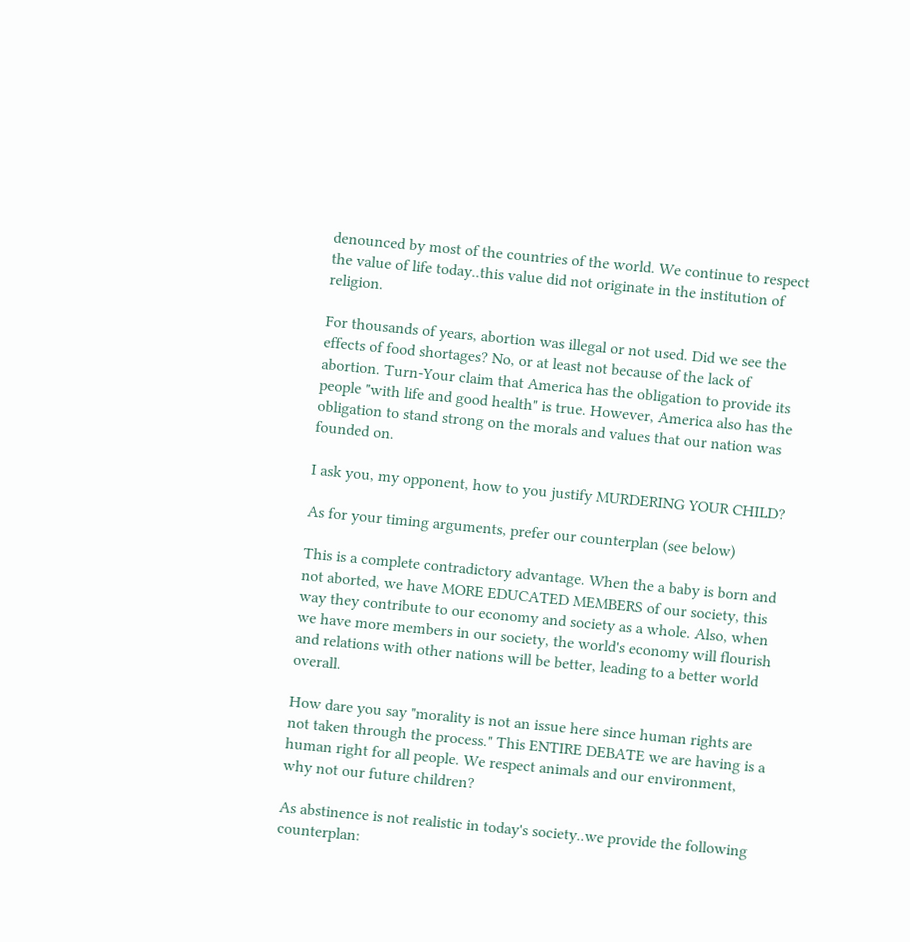denounced by most of the countries of the world. We continue to respect the value of life today..this value did not originate in the institution of religion.

For thousands of years, abortion was illegal or not used. Did we see the effects of food shortages? No, or at least not because of the lack of abortion. Turn-Your claim that America has the obligation to provide its people "with life and good health" is true. However, America also has the obligation to stand strong on the morals and values that our nation was founded on.

I ask you, my opponent, how to you justify MURDERING YOUR CHILD?

As for your timing arguments, prefer our counterplan (see below)

This is a complete contradictory advantage. When the a baby is born and not aborted, we have MORE EDUCATED MEMBERS of our society, this way they contribute to our economy and society as a whole. Also, when we have more members in our society, the world's economy will flourish and relations with other nations will be better, leading to a better world overall.

How dare you say "morality is not an issue here since human rights are not taken through the process." This ENTIRE DEBATE we are having is a human right for all people. We respect animals and our environment, why not our future children?

As abstinence is not realistic in today's society..we provide the following counterplan: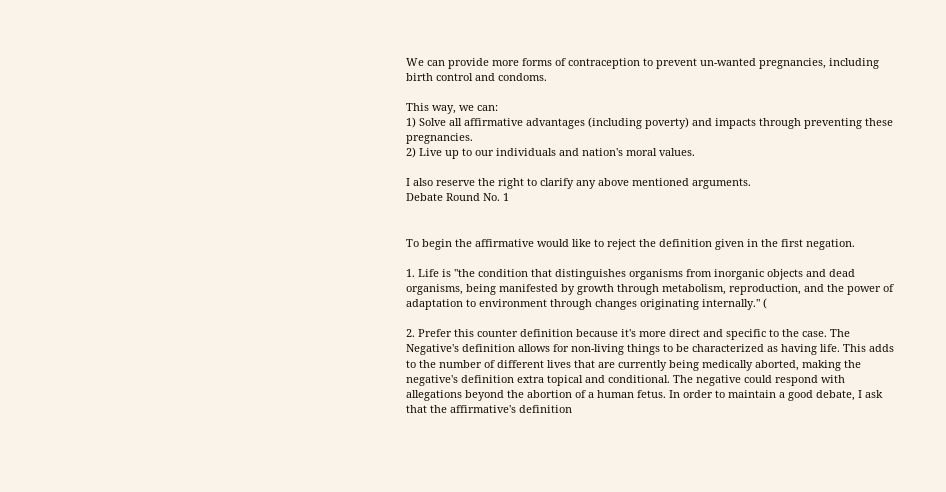We can provide more forms of contraception to prevent un-wanted pregnancies, including birth control and condoms.

This way, we can:
1) Solve all affirmative advantages (including poverty) and impacts through preventing these pregnancies.
2) Live up to our individuals and nation's moral values.

I also reserve the right to clarify any above mentioned arguments.
Debate Round No. 1


To begin the affirmative would like to reject the definition given in the first negation.

1. Life is "the condition that distinguishes organisms from inorganic objects and dead organisms, being manifested by growth through metabolism, reproduction, and the power of adaptation to environment through changes originating internally." (

2. Prefer this counter definition because it's more direct and specific to the case. The Negative's definition allows for non-living things to be characterized as having life. This adds to the number of different lives that are currently being medically aborted, making the negative's definition extra topical and conditional. The negative could respond with allegations beyond the abortion of a human fetus. In order to maintain a good debate, I ask that the affirmative's definition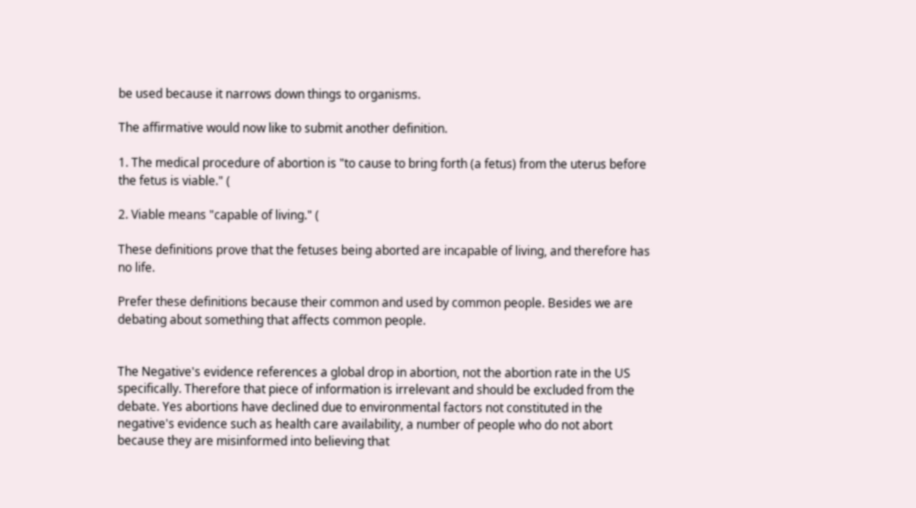be used because it narrows down things to organisms.

The affirmative would now like to submit another definition.

1. The medical procedure of abortion is "to cause to bring forth (a fetus) from the uterus before the fetus is viable." (

2. Viable means "capable of living." (

These definitions prove that the fetuses being aborted are incapable of living, and therefore has no life.

Prefer these definitions because their common and used by common people. Besides we are debating about something that affects common people.


The Negative's evidence references a global drop in abortion, not the abortion rate in the US specifically. Therefore that piece of information is irrelevant and should be excluded from the debate. Yes abortions have declined due to environmental factors not constituted in the negative's evidence such as health care availability, a number of people who do not abort because they are misinformed into believing that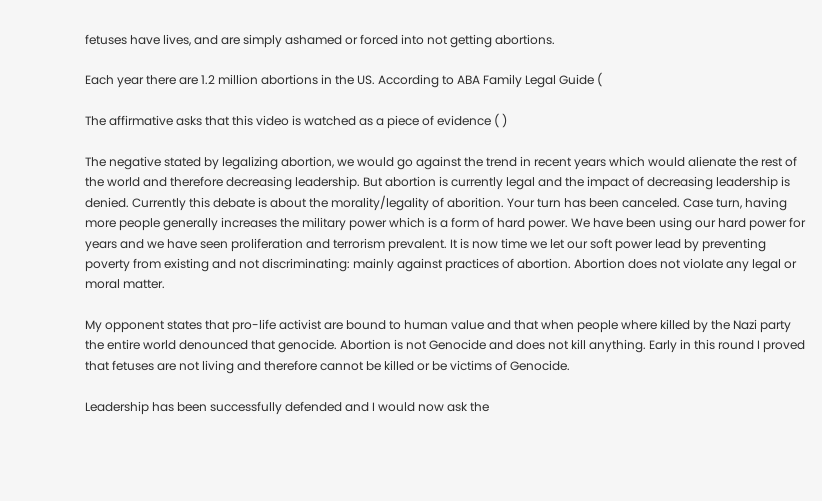fetuses have lives, and are simply ashamed or forced into not getting abortions.

Each year there are 1.2 million abortions in the US. According to ABA Family Legal Guide (

The affirmative asks that this video is watched as a piece of evidence ( )

The negative stated by legalizing abortion, we would go against the trend in recent years which would alienate the rest of the world and therefore decreasing leadership. But abortion is currently legal and the impact of decreasing leadership is denied. Currently this debate is about the morality/legality of aborition. Your turn has been canceled. Case turn, having more people generally increases the military power which is a form of hard power. We have been using our hard power for years and we have seen proliferation and terrorism prevalent. It is now time we let our soft power lead by preventing poverty from existing and not discriminating: mainly against practices of abortion. Abortion does not violate any legal or moral matter.

My opponent states that pro-life activist are bound to human value and that when people where killed by the Nazi party the entire world denounced that genocide. Abortion is not Genocide and does not kill anything. Early in this round I proved that fetuses are not living and therefore cannot be killed or be victims of Genocide.

Leadership has been successfully defended and I would now ask the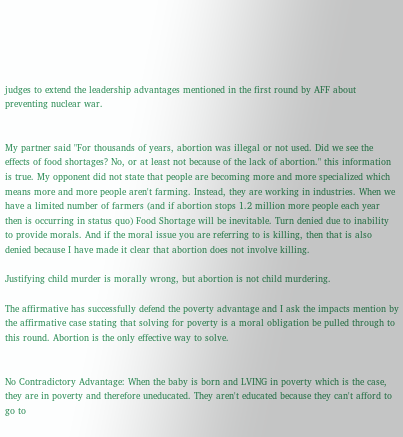judges to extend the leadership advantages mentioned in the first round by AFF about preventing nuclear war.


My partner said "For thousands of years, abortion was illegal or not used. Did we see the effects of food shortages? No, or at least not because of the lack of abortion." this information is true. My opponent did not state that people are becoming more and more specialized which means more and more people aren't farming. Instead, they are working in industries. When we have a limited number of farmers (and if abortion stops 1.2 million more people each year then is occurring in status quo) Food Shortage will be inevitable. Turn denied due to inability to provide morals. And if the moral issue you are referring to is killing, then that is also denied because I have made it clear that abortion does not involve killing.

Justifying child murder is morally wrong, but abortion is not child murdering.

The affirmative has successfully defend the poverty advantage and I ask the impacts mention by the affirmative case stating that solving for poverty is a moral obligation be pulled through to this round. Abortion is the only effective way to solve.


No Contradictory Advantage: When the baby is born and LVING in poverty which is the case, they are in poverty and therefore uneducated. They aren't educated because they can't afford to go to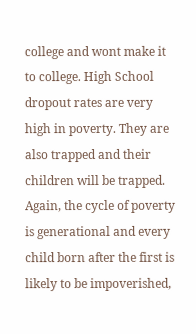college and wont make it to college. High School dropout rates are very high in poverty. They are also trapped and their children will be trapped. Again, the cycle of poverty is generational and every child born after the first is likely to be impoverished,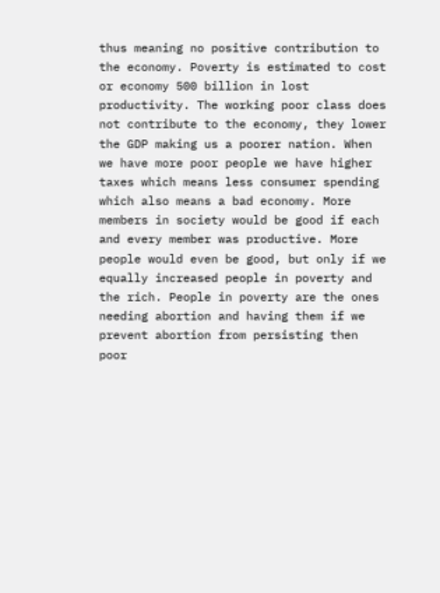thus meaning no positive contribution to the economy. Poverty is estimated to cost or economy 500 billion in lost productivity. The working poor class does not contribute to the economy, they lower the GDP making us a poorer nation. When we have more poor people we have higher taxes which means less consumer spending which also means a bad economy. More members in society would be good if each and every member was productive. More people would even be good, but only if we equally increased people in poverty and the rich. People in poverty are the ones needing abortion and having them if we prevent abortion from persisting then poor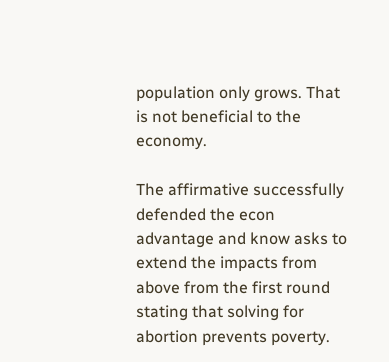population only grows. That is not beneficial to the economy.

The affirmative successfully defended the econ advantage and know asks to extend the impacts from above from the first round stating that solving for abortion prevents poverty.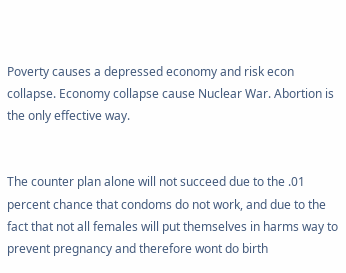Poverty causes a depressed economy and risk econ collapse. Economy collapse cause Nuclear War. Abortion is the only effective way.


The counter plan alone will not succeed due to the .01 percent chance that condoms do not work, and due to the fact that not all females will put themselves in harms way to prevent pregnancy and therefore wont do birth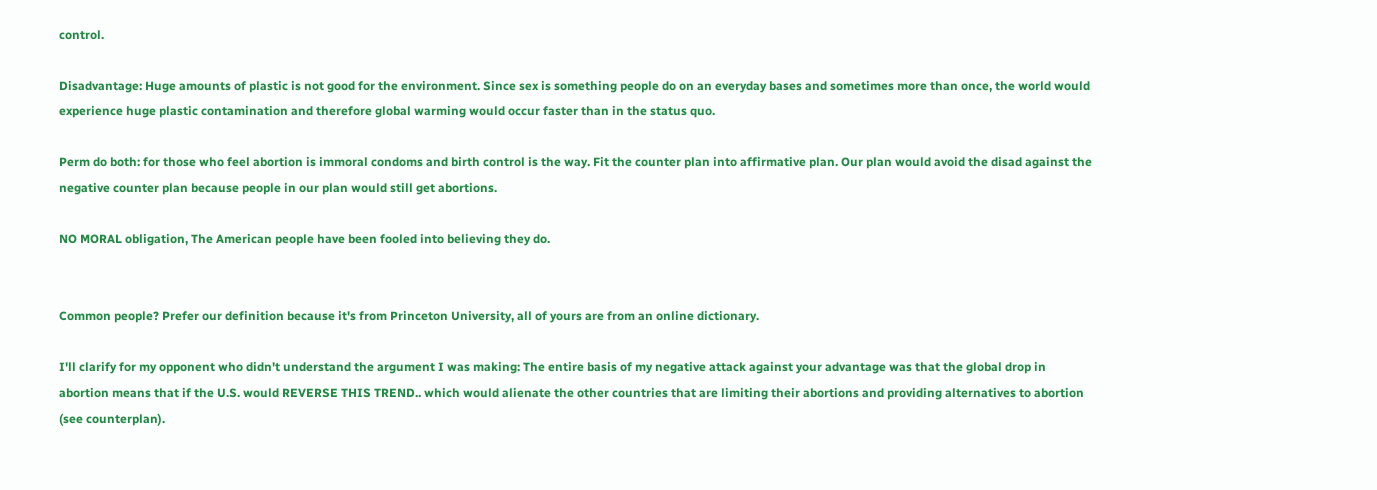control.

Disadvantage: Huge amounts of plastic is not good for the environment. Since sex is something people do on an everyday bases and sometimes more than once, the world would experience huge plastic contamination and therefore global warming would occur faster than in the status quo.

Perm do both: for those who feel abortion is immoral condoms and birth control is the way. Fit the counter plan into affirmative plan. Our plan would avoid the disad against the negative counter plan because people in our plan would still get abortions.

NO MORAL obligation, The American people have been fooled into believing they do.


Common people? Prefer our definition because it's from Princeton University, all of yours are from an online dictionary.

I'll clarify for my opponent who didn't understand the argument I was making: The entire basis of my negative attack against your advantage was that the global drop in abortion means that if the U.S. would REVERSE THIS TREND.. which would alienate the other countries that are limiting their abortions and providing alternatives to abortion (see counterplan).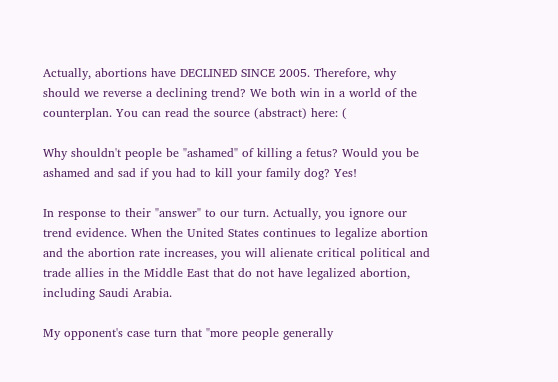Actually, abortions have DECLINED SINCE 2005. Therefore, why should we reverse a declining trend? We both win in a world of the counterplan. You can read the source (abstract) here: (

Why shouldn't people be "ashamed" of killing a fetus? Would you be ashamed and sad if you had to kill your family dog? Yes!

In response to their "answer" to our turn. Actually, you ignore our trend evidence. When the United States continues to legalize abortion and the abortion rate increases, you will alienate critical political and trade allies in the Middle East that do not have legalized abortion, including Saudi Arabia.

My opponent's case turn that "more people generally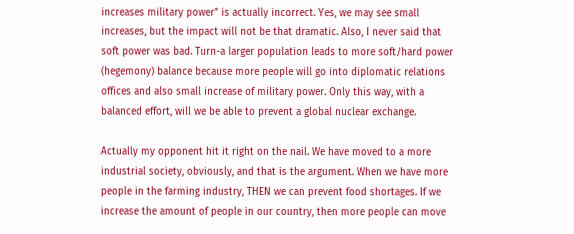increases military power" is actually incorrect. Yes, we may see small increases, but the impact will not be that dramatic. Also, I never said that soft power was bad. Turn-a larger population leads to more soft/hard power (hegemony) balance because more people will go into diplomatic relations offices and also small increase of military power. Only this way, with a balanced effort, will we be able to prevent a global nuclear exchange.

Actually my opponent hit it right on the nail. We have moved to a more industrial society, obviously, and that is the argument. When we have more people in the farming industry, THEN we can prevent food shortages. If we increase the amount of people in our country, then more people can move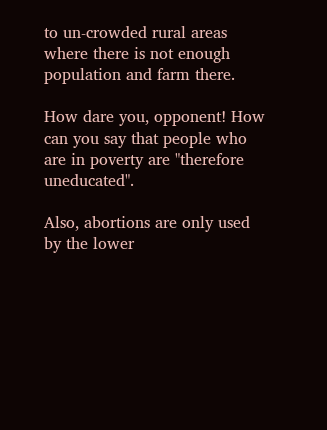to un-crowded rural areas where there is not enough population and farm there.

How dare you, opponent! How can you say that people who are in poverty are "therefore uneducated".

Also, abortions are only used by the lower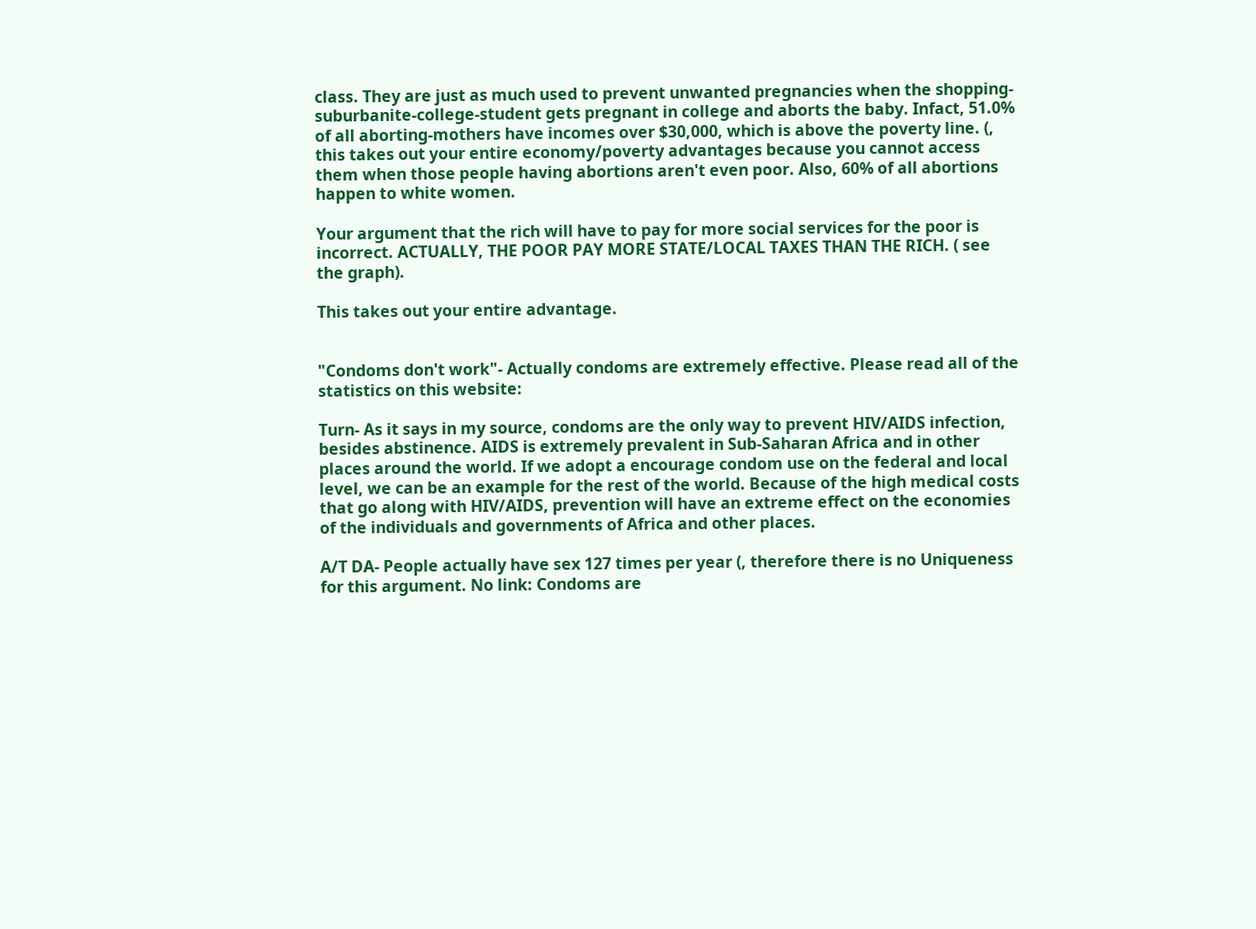class. They are just as much used to prevent unwanted pregnancies when the shopping-suburbanite-college-student gets pregnant in college and aborts the baby. Infact, 51.0% of all aborting-mothers have incomes over $30,000, which is above the poverty line. (, this takes out your entire economy/poverty advantages because you cannot access them when those people having abortions aren't even poor. Also, 60% of all abortions happen to white women.

Your argument that the rich will have to pay for more social services for the poor is incorrect. ACTUALLY, THE POOR PAY MORE STATE/LOCAL TAXES THAN THE RICH. ( see the graph).

This takes out your entire advantage.


"Condoms don't work"- Actually condoms are extremely effective. Please read all of the statistics on this website:

Turn- As it says in my source, condoms are the only way to prevent HIV/AIDS infection, besides abstinence. AIDS is extremely prevalent in Sub-Saharan Africa and in other places around the world. If we adopt a encourage condom use on the federal and local level, we can be an example for the rest of the world. Because of the high medical costs that go along with HIV/AIDS, prevention will have an extreme effect on the economies of the individuals and governments of Africa and other places.

A/T DA- People actually have sex 127 times per year (, therefore there is no Uniqueness for this argument. No link: Condoms are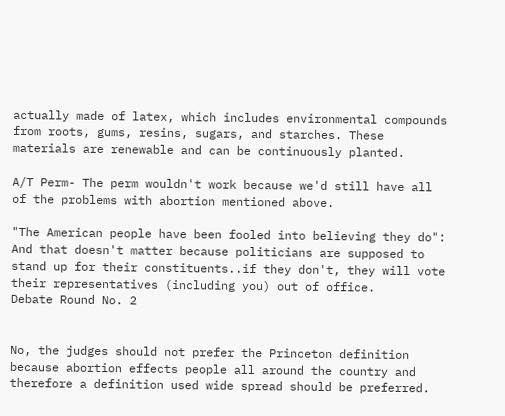actually made of latex, which includes environmental compounds from roots, gums, resins, sugars, and starches. These materials are renewable and can be continuously planted.

A/T Perm- The perm wouldn't work because we'd still have all of the problems with abortion mentioned above.

"The American people have been fooled into believing they do": And that doesn't matter because politicians are supposed to stand up for their constituents..if they don't, they will vote their representatives (including you) out of office.
Debate Round No. 2


No, the judges should not prefer the Princeton definition because abortion effects people all around the country and therefore a definition used wide spread should be preferred.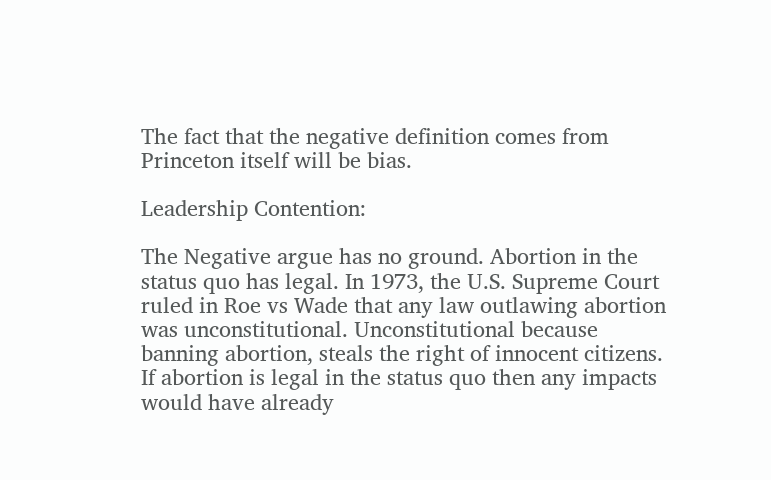The fact that the negative definition comes from Princeton itself will be bias.

Leadership Contention:

The Negative argue has no ground. Abortion in the status quo has legal. In 1973, the U.S. Supreme Court ruled in Roe vs Wade that any law outlawing abortion was unconstitutional. Unconstitutional because banning abortion, steals the right of innocent citizens. If abortion is legal in the status quo then any impacts would have already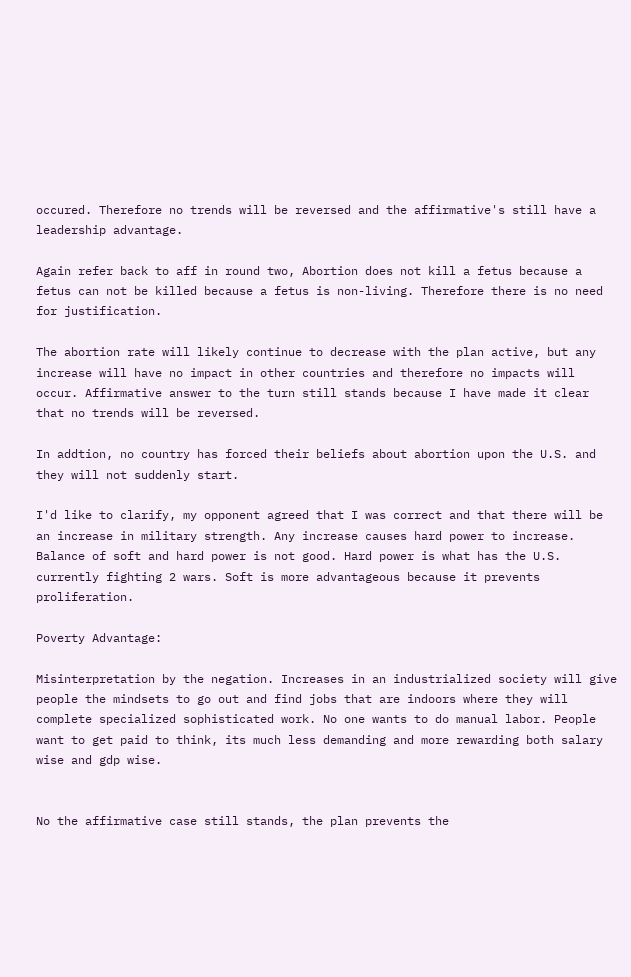occured. Therefore no trends will be reversed and the affirmative's still have a leadership advantage.

Again refer back to aff in round two, Abortion does not kill a fetus because a fetus can not be killed because a fetus is non-living. Therefore there is no need for justification.

The abortion rate will likely continue to decrease with the plan active, but any increase will have no impact in other countries and therefore no impacts will occur. Affirmative answer to the turn still stands because I have made it clear that no trends will be reversed.

In addtion, no country has forced their beliefs about abortion upon the U.S. and they will not suddenly start.

I'd like to clarify, my opponent agreed that I was correct and that there will be an increase in military strength. Any increase causes hard power to increase. Balance of soft and hard power is not good. Hard power is what has the U.S. currently fighting 2 wars. Soft is more advantageous because it prevents proliferation.

Poverty Advantage:

Misinterpretation by the negation. Increases in an industrialized society will give people the mindsets to go out and find jobs that are indoors where they will complete specialized sophisticated work. No one wants to do manual labor. People want to get paid to think, its much less demanding and more rewarding both salary wise and gdp wise.


No the affirmative case still stands, the plan prevents the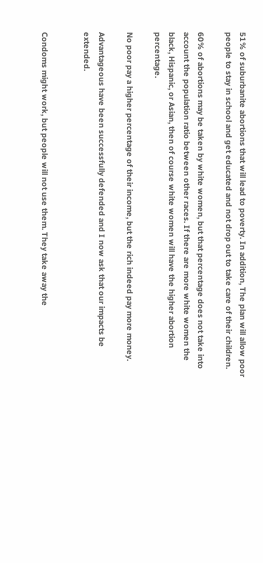51% of suburbanite abortions that will lead to poverty. In addition, The plan will allow poor people to stay in school and get educated and not drop out to take care of their children.

60% of abortions may be taken by white women, but that percentage does not take into account the population ratio between other races. If there are more white women the black, Hispanic, or Asian, then of course white women will have the higher abortion percentage.

No poor pay a higher percentage of their income, but the rich indeed pay more money.

Advantageous have been successfully defended and I now ask that our impacts be extended.


Condoms might work, but people will not use them. They take away the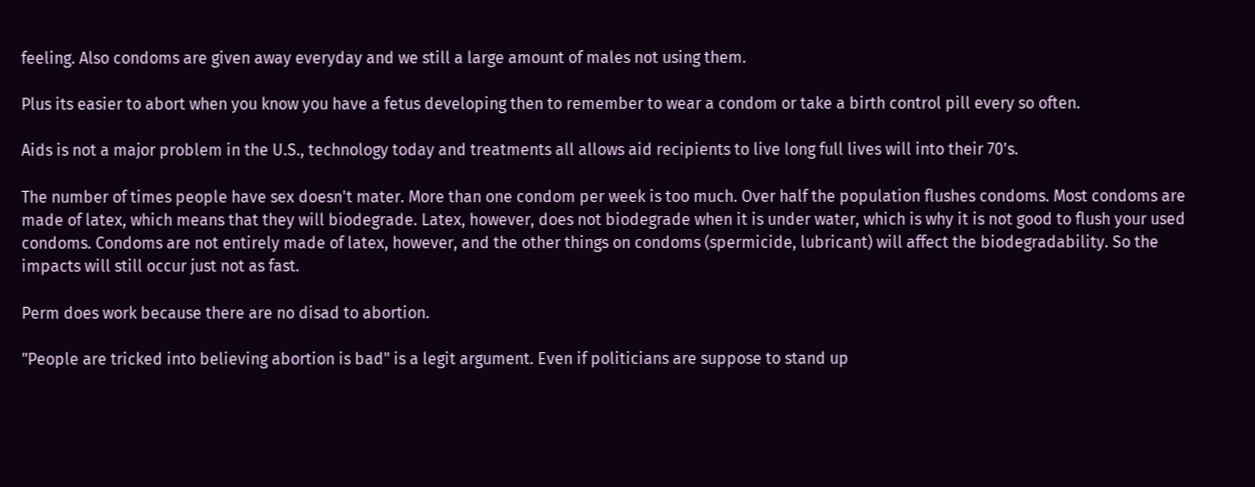feeling. Also condoms are given away everyday and we still a large amount of males not using them.

Plus its easier to abort when you know you have a fetus developing then to remember to wear a condom or take a birth control pill every so often.

Aids is not a major problem in the U.S., technology today and treatments all allows aid recipients to live long full lives will into their 70's.

The number of times people have sex doesn't mater. More than one condom per week is too much. Over half the population flushes condoms. Most condoms are made of latex, which means that they will biodegrade. Latex, however, does not biodegrade when it is under water, which is why it is not good to flush your used condoms. Condoms are not entirely made of latex, however, and the other things on condoms (spermicide, lubricant) will affect the biodegradability. So the impacts will still occur just not as fast.

Perm does work because there are no disad to abortion.

"People are tricked into believing abortion is bad" is a legit argument. Even if politicians are suppose to stand up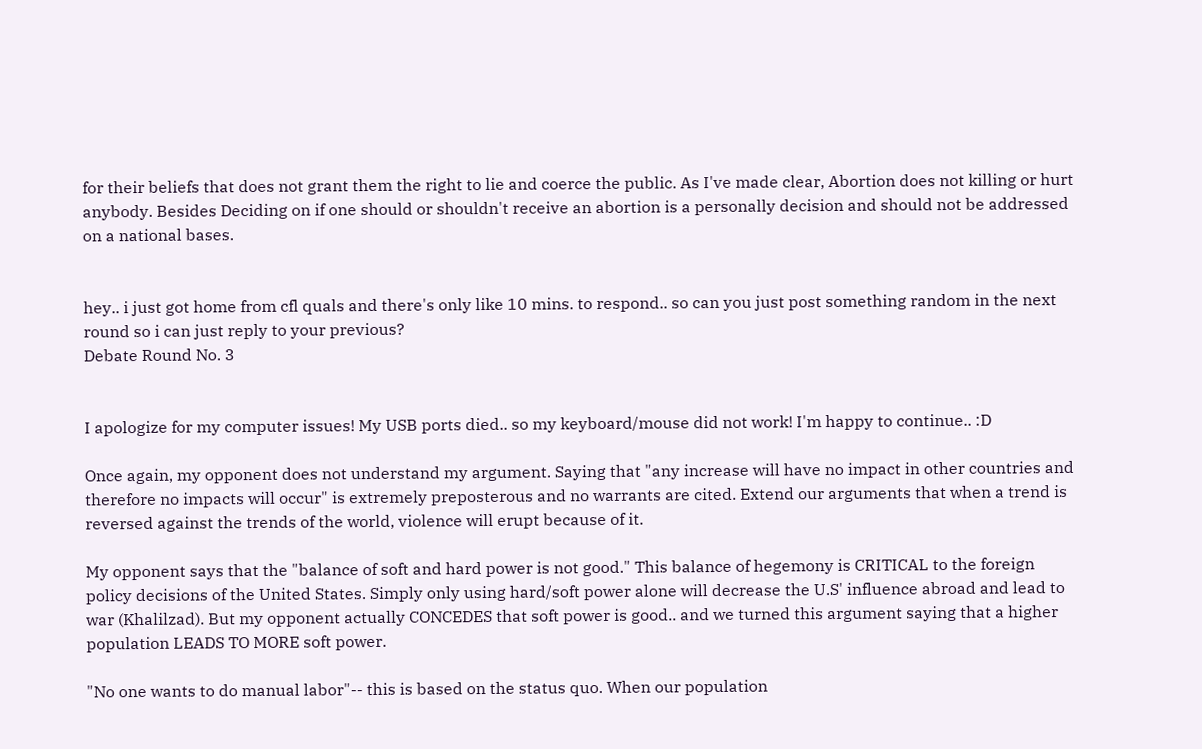for their beliefs that does not grant them the right to lie and coerce the public. As I've made clear, Abortion does not killing or hurt anybody. Besides Deciding on if one should or shouldn't receive an abortion is a personally decision and should not be addressed on a national bases.


hey.. i just got home from cfl quals and there's only like 10 mins. to respond.. so can you just post something random in the next round so i can just reply to your previous?
Debate Round No. 3


I apologize for my computer issues! My USB ports died.. so my keyboard/mouse did not work! I'm happy to continue.. :D

Once again, my opponent does not understand my argument. Saying that "any increase will have no impact in other countries and therefore no impacts will occur" is extremely preposterous and no warrants are cited. Extend our arguments that when a trend is reversed against the trends of the world, violence will erupt because of it.

My opponent says that the "balance of soft and hard power is not good." This balance of hegemony is CRITICAL to the foreign policy decisions of the United States. Simply only using hard/soft power alone will decrease the U.S' influence abroad and lead to war (Khalilzad). But my opponent actually CONCEDES that soft power is good.. and we turned this argument saying that a higher population LEADS TO MORE soft power.

"No one wants to do manual labor"-- this is based on the status quo. When our population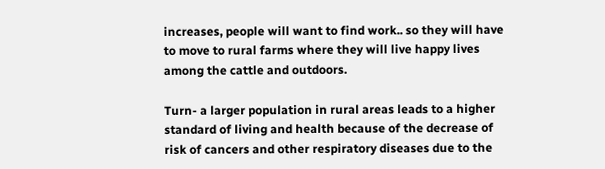increases, people will want to find work.. so they will have to move to rural farms where they will live happy lives among the cattle and outdoors.

Turn- a larger population in rural areas leads to a higher standard of living and health because of the decrease of risk of cancers and other respiratory diseases due to the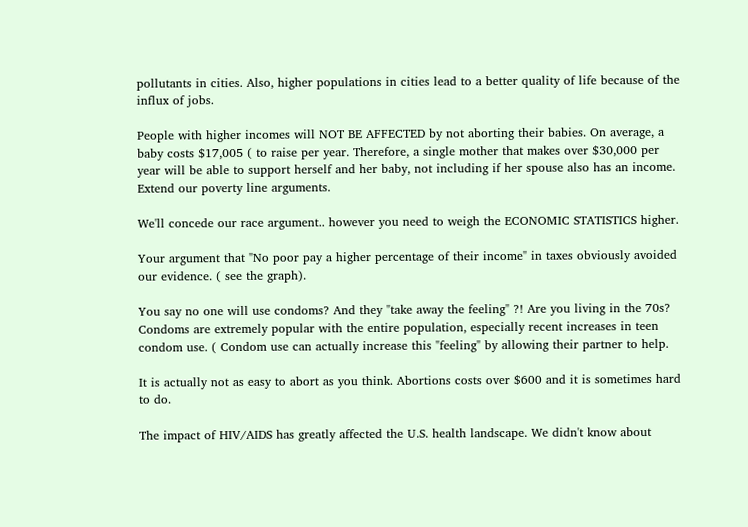pollutants in cities. Also, higher populations in cities lead to a better quality of life because of the influx of jobs.

People with higher incomes will NOT BE AFFECTED by not aborting their babies. On average, a baby costs $17,005 ( to raise per year. Therefore, a single mother that makes over $30,000 per year will be able to support herself and her baby, not including if her spouse also has an income. Extend our poverty line arguments.

We'll concede our race argument.. however you need to weigh the ECONOMIC STATISTICS higher.

Your argument that "No poor pay a higher percentage of their income" in taxes obviously avoided our evidence. ( see the graph).

You say no one will use condoms? And they "take away the feeling" ?! Are you living in the 70s? Condoms are extremely popular with the entire population, especially recent increases in teen condom use. ( Condom use can actually increase this "feeling" by allowing their partner to help.

It is actually not as easy to abort as you think. Abortions costs over $600 and it is sometimes hard to do.

The impact of HIV/AIDS has greatly affected the U.S. health landscape. We didn't know about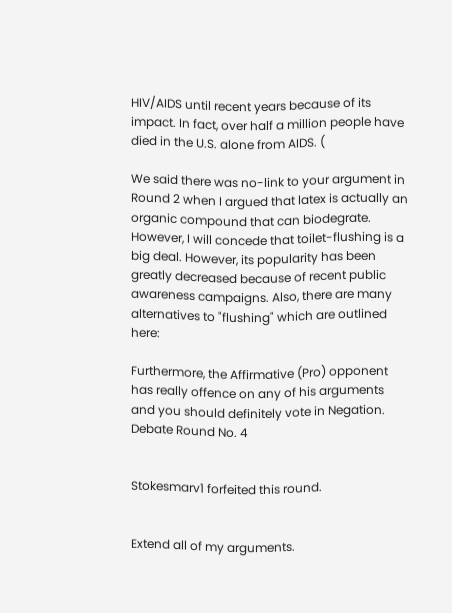HIV/AIDS until recent years because of its impact. In fact, over half a million people have died in the U.S. alone from AIDS. (

We said there was no-link to your argument in Round 2 when I argued that latex is actually an organic compound that can biodegrate. However, I will concede that toilet-flushing is a big deal. However, its popularity has been greatly decreased because of recent public awareness campaigns. Also, there are many alternatives to "flushing" which are outlined here:

Furthermore, the Affirmative (Pro) opponent has really offence on any of his arguments and you should definitely vote in Negation.
Debate Round No. 4


Stokesmarv1 forfeited this round.


Extend all of my arguments.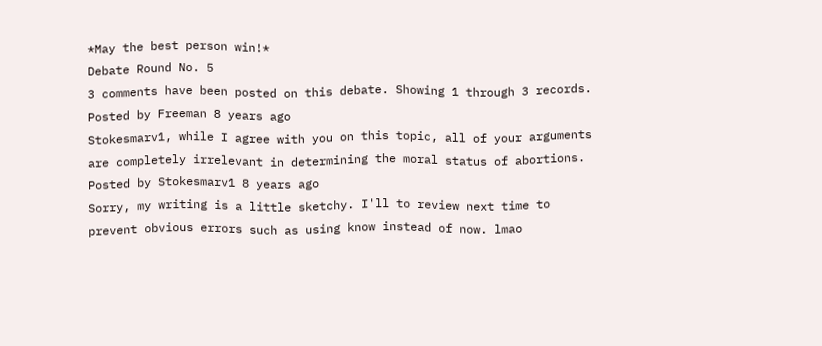*May the best person win!*
Debate Round No. 5
3 comments have been posted on this debate. Showing 1 through 3 records.
Posted by Freeman 8 years ago
Stokesmarv1, while I agree with you on this topic, all of your arguments are completely irrelevant in determining the moral status of abortions.
Posted by Stokesmarv1 8 years ago
Sorry, my writing is a little sketchy. I'll to review next time to prevent obvious errors such as using know instead of now. lmao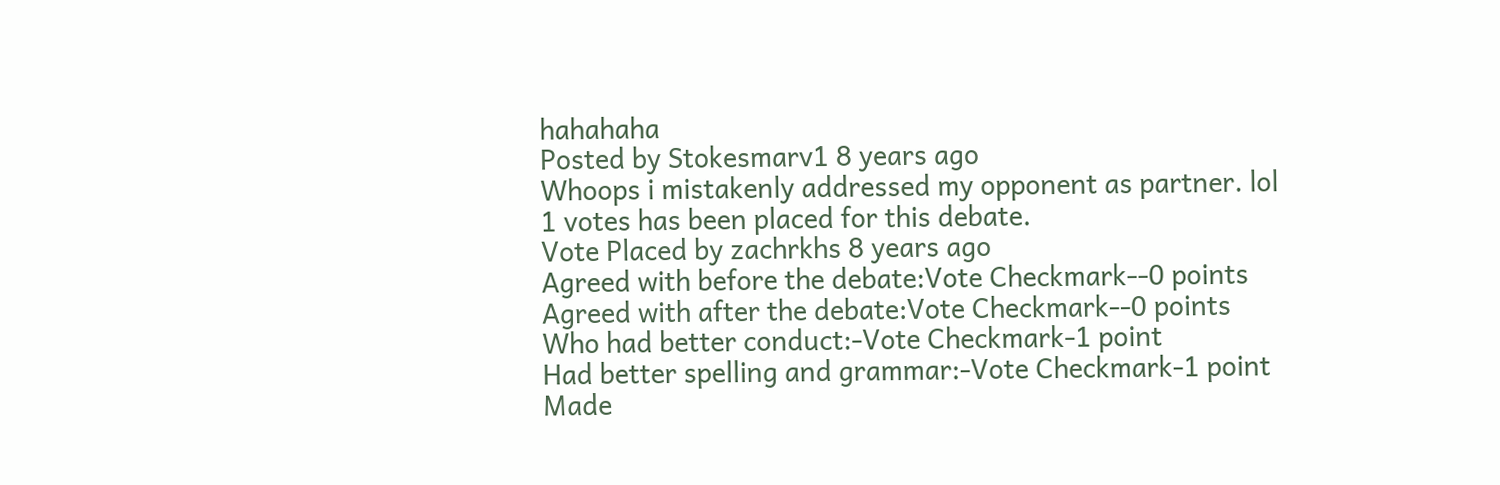hahahaha
Posted by Stokesmarv1 8 years ago
Whoops i mistakenly addressed my opponent as partner. lol
1 votes has been placed for this debate.
Vote Placed by zachrkhs 8 years ago
Agreed with before the debate:Vote Checkmark--0 points
Agreed with after the debate:Vote Checkmark--0 points
Who had better conduct:-Vote Checkmark-1 point
Had better spelling and grammar:-Vote Checkmark-1 point
Made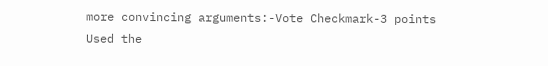more convincing arguments:-Vote Checkmark-3 points
Used the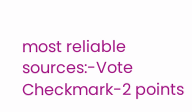most reliable sources:-Vote Checkmark-2 points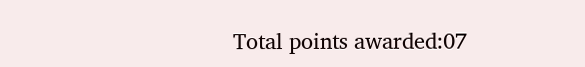Total points awarded:07